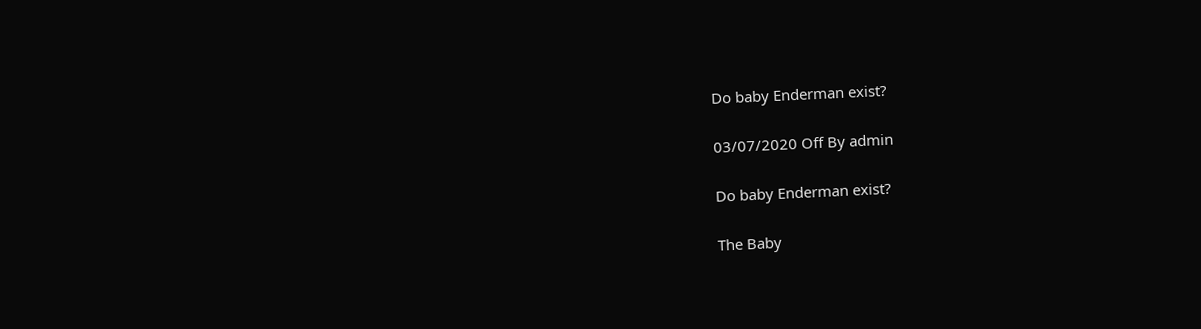Do baby Enderman exist?

03/07/2020 Off By admin

Do baby Enderman exist?

The Baby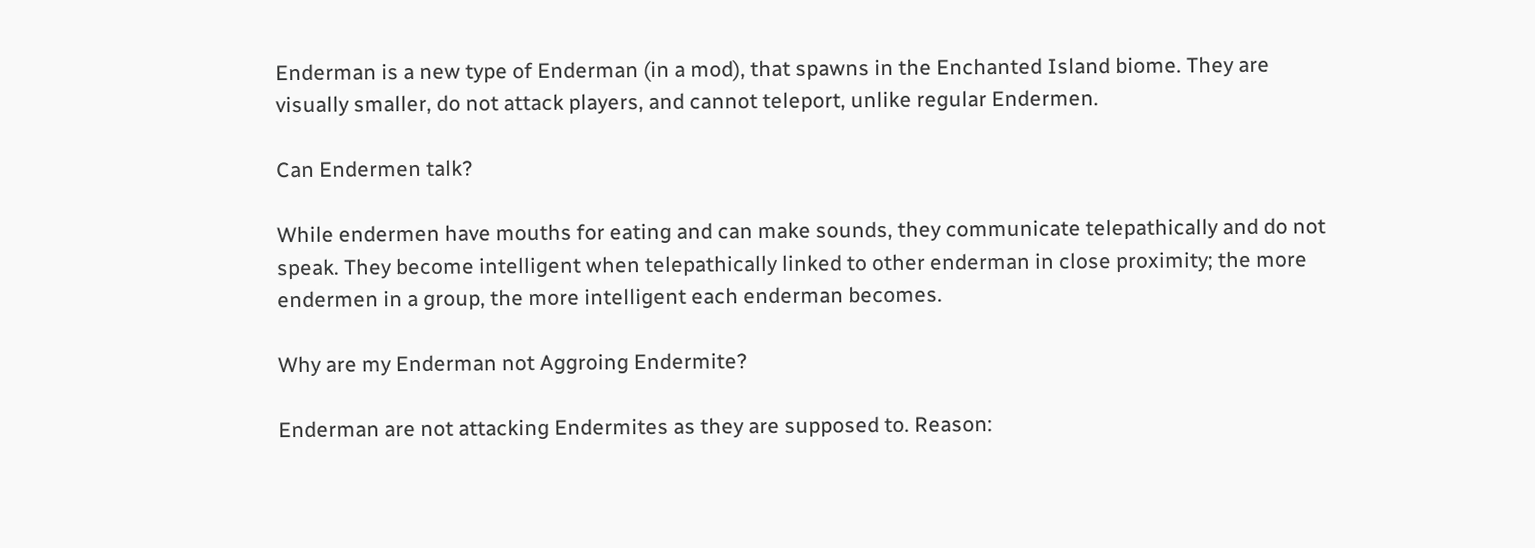Enderman is a new type of Enderman (in a mod), that spawns in the Enchanted Island biome. They are visually smaller, do not attack players, and cannot teleport, unlike regular Endermen.

Can Endermen talk?

While endermen have mouths for eating and can make sounds, they communicate telepathically and do not speak. They become intelligent when telepathically linked to other enderman in close proximity; the more endermen in a group, the more intelligent each enderman becomes.

Why are my Enderman not Aggroing Endermite?

Enderman are not attacking Endermites as they are supposed to. Reason: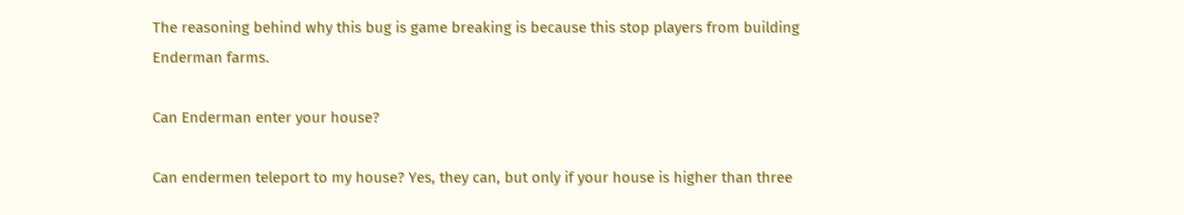The reasoning behind why this bug is game breaking is because this stop players from building Enderman farms.

Can Enderman enter your house?

Can endermen teleport to my house? Yes, they can, but only if your house is higher than three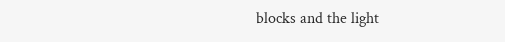blocks and the light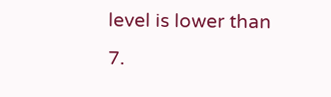level is lower than 7.